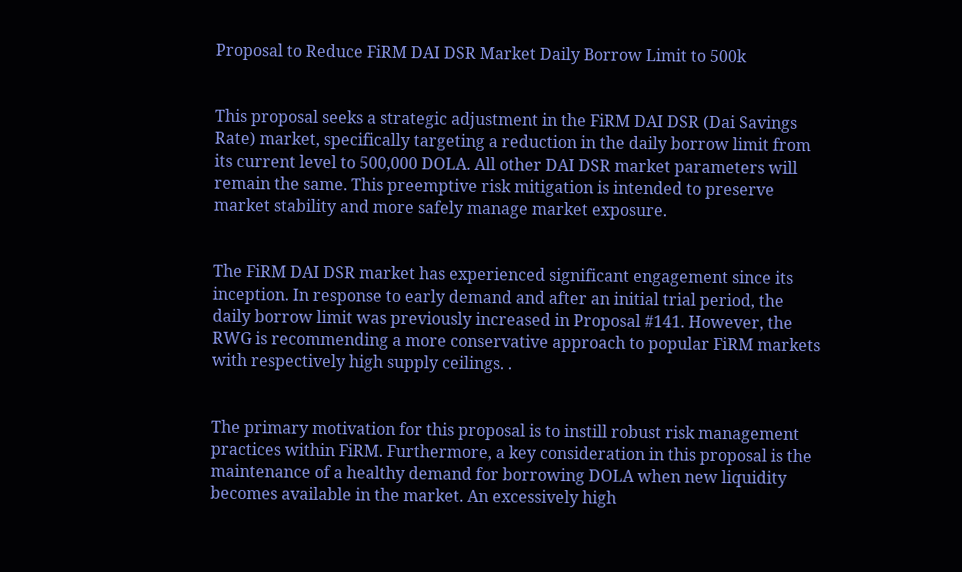Proposal to Reduce FiRM DAI DSR Market Daily Borrow Limit to 500k


This proposal seeks a strategic adjustment in the FiRM DAI DSR (Dai Savings Rate) market, specifically targeting a reduction in the daily borrow limit from its current level to 500,000 DOLA. All other DAI DSR market parameters will remain the same. This preemptive risk mitigation is intended to preserve market stability and more safely manage market exposure.


The FiRM DAI DSR market has experienced significant engagement since its inception. In response to early demand and after an initial trial period, the daily borrow limit was previously increased in Proposal #141. However, the RWG is recommending a more conservative approach to popular FiRM markets with respectively high supply ceilings. .


The primary motivation for this proposal is to instill robust risk management practices within FiRM. Furthermore, a key consideration in this proposal is the maintenance of a healthy demand for borrowing DOLA when new liquidity becomes available in the market. An excessively high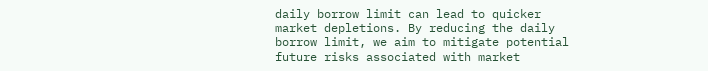daily borrow limit can lead to quicker market depletions. By reducing the daily borrow limit, we aim to mitigate potential future risks associated with market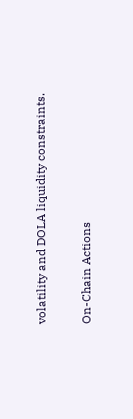volatility and DOLA liquidity constraints.

On-Chain Actions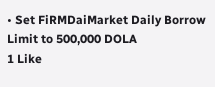• Set FiRMDaiMarket Daily Borrow Limit to 500,000 DOLA
1 Like